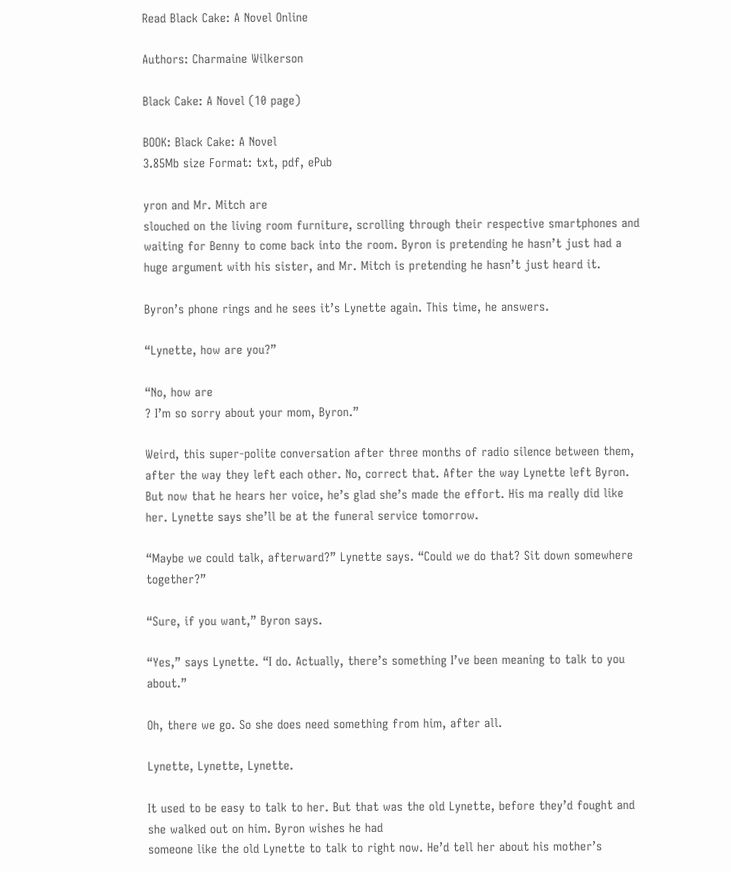Read Black Cake: A Novel Online

Authors: Charmaine Wilkerson

Black Cake: A Novel (10 page)

BOOK: Black Cake: A Novel
3.85Mb size Format: txt, pdf, ePub

yron and Mr. Mitch are
slouched on the living room furniture, scrolling through their respective smartphones and waiting for Benny to come back into the room. Byron is pretending he hasn’t just had a huge argument with his sister, and Mr. Mitch is pretending he hasn’t just heard it.

Byron’s phone rings and he sees it’s Lynette again. This time, he answers.

“Lynette, how are you?”

“No, how are
? I’m so sorry about your mom, Byron.”

Weird, this super-polite conversation after three months of radio silence between them, after the way they left each other. No, correct that. After the way Lynette left Byron. But now that he hears her voice, he’s glad she’s made the effort. His ma really did like her. Lynette says she’ll be at the funeral service tomorrow.

“Maybe we could talk, afterward?” Lynette says. “Could we do that? Sit down somewhere together?”

“Sure, if you want,” Byron says.

“Yes,” says Lynette. “I do. Actually, there’s something I’ve been meaning to talk to you about.”

Oh, there we go. So she does need something from him, after all.

Lynette, Lynette, Lynette.

It used to be easy to talk to her. But that was the old Lynette, before they’d fought and she walked out on him. Byron wishes he had
someone like the old Lynette to talk to right now. He’d tell her about his mother’s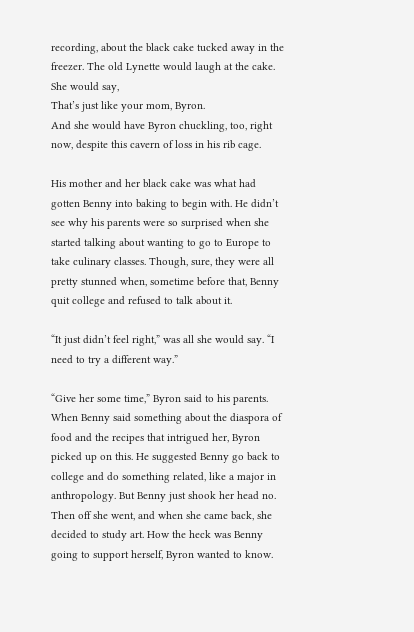recording, about the black cake tucked away in the freezer. The old Lynette would laugh at the cake. She would say,
That’s just like your mom, Byron.
And she would have Byron chuckling, too, right now, despite this cavern of loss in his rib cage.

His mother and her black cake was what had gotten Benny into baking to begin with. He didn’t see why his parents were so surprised when she started talking about wanting to go to Europe to take culinary classes. Though, sure, they were all pretty stunned when, sometime before that, Benny quit college and refused to talk about it.

“It just didn’t feel right,” was all she would say. “I need to try a different way.”

“Give her some time,” Byron said to his parents. When Benny said something about the diaspora of food and the recipes that intrigued her, Byron picked up on this. He suggested Benny go back to college and do something related, like a major in anthropology. But Benny just shook her head no. Then off she went, and when she came back, she decided to study art. How the heck was Benny going to support herself, Byron wanted to know.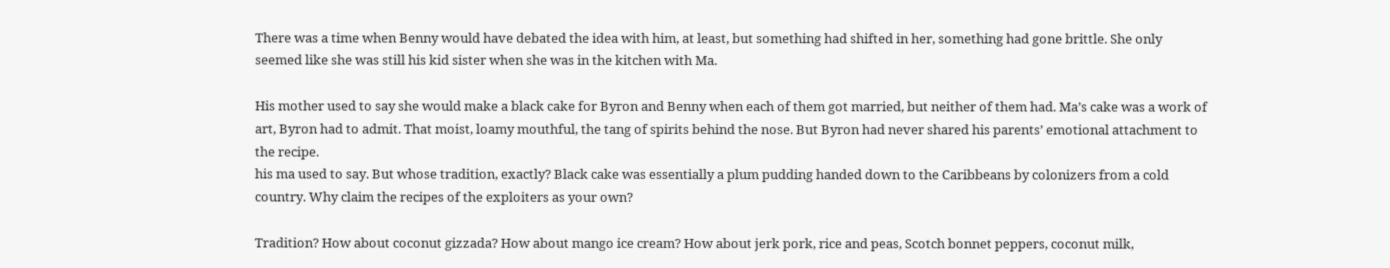There was a time when Benny would have debated the idea with him, at least, but something had shifted in her, something had gone brittle. She only seemed like she was still his kid sister when she was in the kitchen with Ma.

His mother used to say she would make a black cake for Byron and Benny when each of them got married, but neither of them had. Ma’s cake was a work of art, Byron had to admit. That moist, loamy mouthful, the tang of spirits behind the nose. But Byron had never shared his parents’ emotional attachment to the recipe.
his ma used to say. But whose tradition, exactly? Black cake was essentially a plum pudding handed down to the Caribbeans by colonizers from a cold country. Why claim the recipes of the exploiters as your own?

Tradition? How about coconut gizzada? How about mango ice cream? How about jerk pork, rice and peas, Scotch bonnet peppers, coconut milk,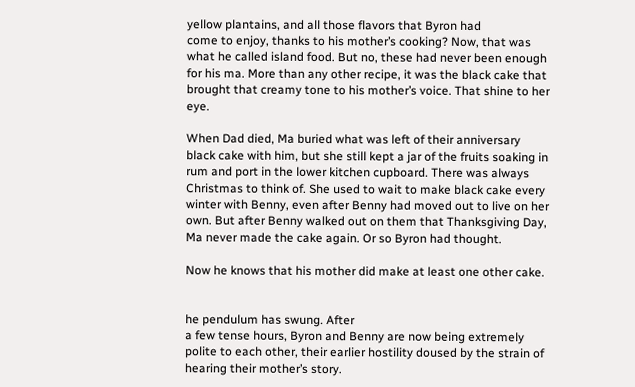yellow plantains, and all those flavors that Byron had
come to enjoy, thanks to his mother’s cooking? Now, that was what he called island food. But no, these had never been enough for his ma. More than any other recipe, it was the black cake that brought that creamy tone to his mother’s voice. That shine to her eye.

When Dad died, Ma buried what was left of their anniversary black cake with him, but she still kept a jar of the fruits soaking in rum and port in the lower kitchen cupboard. There was always Christmas to think of. She used to wait to make black cake every winter with Benny, even after Benny had moved out to live on her own. But after Benny walked out on them that Thanksgiving Day, Ma never made the cake again. Or so Byron had thought.

Now he knows that his mother did make at least one other cake.


he pendulum has swung. After
a few tense hours, Byron and Benny are now being extremely polite to each other, their earlier hostility doused by the strain of hearing their mother’s story.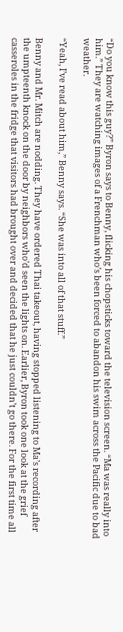“Do you know this guy?” Byron says to Benny, flicking his chopsticks toward the television screen. “Ma was really into him.” They are watching images of a Frenchman who’s been forced to abandon his swim across the Pacific due to bad weather.

“Yeah, I’ve read about him,” Benny says. “She was into all of that stuff.”

Benny and Mr. Mitch are nodding. They have ordered Thai takeout, having stopped listening to Ma’s recording after the umpteenth knock on the door by neighbors who’d seen the lights on. Earlier, Byron took one look at the grief casseroles in the fridge that visitors had brought over and decided that he just couldn’t go there. For the first time all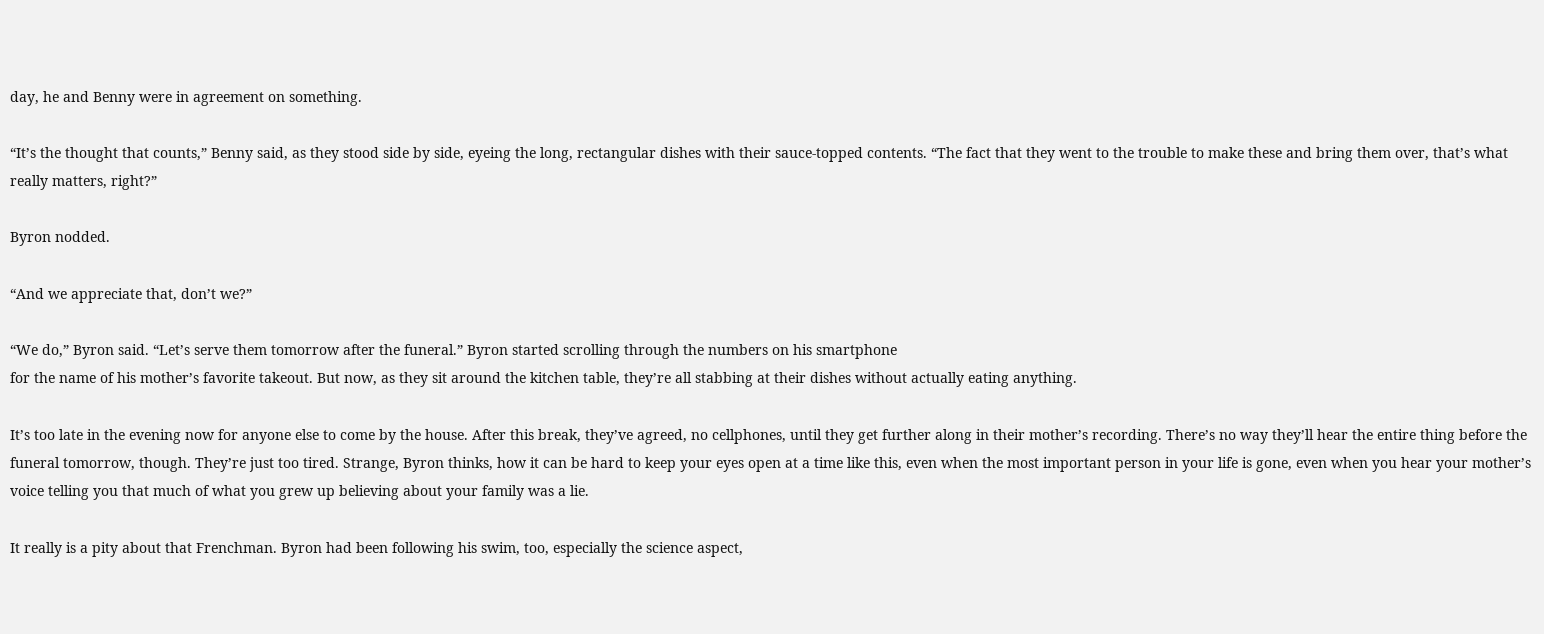day, he and Benny were in agreement on something.

“It’s the thought that counts,” Benny said, as they stood side by side, eyeing the long, rectangular dishes with their sauce-topped contents. “The fact that they went to the trouble to make these and bring them over, that’s what really matters, right?”

Byron nodded.

“And we appreciate that, don’t we?”

“We do,” Byron said. “Let’s serve them tomorrow after the funeral.” Byron started scrolling through the numbers on his smartphone
for the name of his mother’s favorite takeout. But now, as they sit around the kitchen table, they’re all stabbing at their dishes without actually eating anything.

It’s too late in the evening now for anyone else to come by the house. After this break, they’ve agreed, no cellphones, until they get further along in their mother’s recording. There’s no way they’ll hear the entire thing before the funeral tomorrow, though. They’re just too tired. Strange, Byron thinks, how it can be hard to keep your eyes open at a time like this, even when the most important person in your life is gone, even when you hear your mother’s voice telling you that much of what you grew up believing about your family was a lie.

It really is a pity about that Frenchman. Byron had been following his swim, too, especially the science aspect,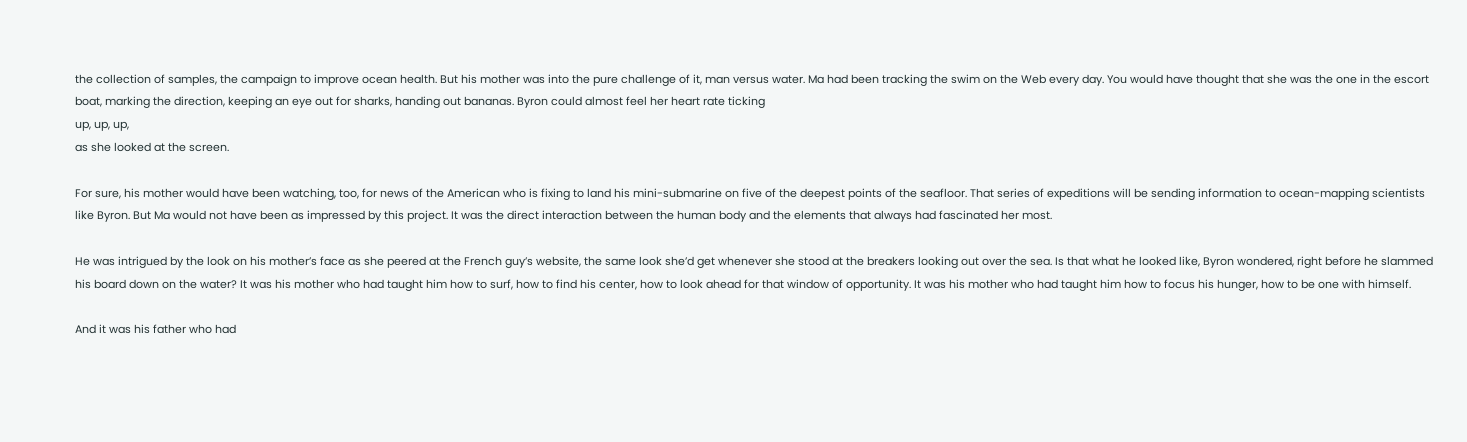the collection of samples, the campaign to improve ocean health. But his mother was into the pure challenge of it, man versus water. Ma had been tracking the swim on the Web every day. You would have thought that she was the one in the escort boat, marking the direction, keeping an eye out for sharks, handing out bananas. Byron could almost feel her heart rate ticking
up, up, up,
as she looked at the screen.

For sure, his mother would have been watching, too, for news of the American who is fixing to land his mini-submarine on five of the deepest points of the seafloor. That series of expeditions will be sending information to ocean-mapping scientists like Byron. But Ma would not have been as impressed by this project. It was the direct interaction between the human body and the elements that always had fascinated her most.

He was intrigued by the look on his mother’s face as she peered at the French guy’s website, the same look she’d get whenever she stood at the breakers looking out over the sea. Is that what he looked like, Byron wondered, right before he slammed his board down on the water? It was his mother who had taught him how to surf, how to find his center, how to look ahead for that window of opportunity. It was his mother who had taught him how to focus his hunger, how to be one with himself.

And it was his father who had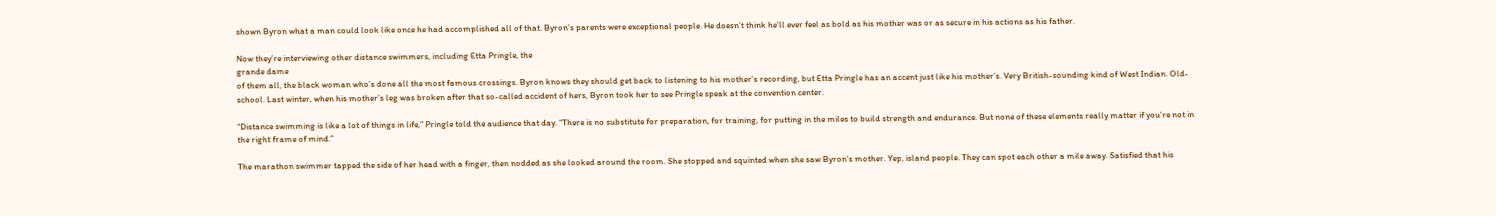shown Byron what a man could look like once he had accomplished all of that. Byron’s parents were exceptional people. He doesn’t think he’ll ever feel as bold as his mother was or as secure in his actions as his father.

Now they’re interviewing other distance swimmers, including Etta Pringle, the
grande dame
of them all, the black woman who’s done all the most famous crossings. Byron knows they should get back to listening to his mother’s recording, but Etta Pringle has an accent just like his mother’s. Very British-sounding kind of West Indian. Old-school. Last winter, when his mother’s leg was broken after that so-called accident of hers, Byron took her to see Pringle speak at the convention center.

“Distance swimming is like a lot of things in life,” Pringle told the audience that day. “There is no substitute for preparation, for training, for putting in the miles to build strength and endurance. But none of these elements really matter if you’re not in the right frame of mind.”

The marathon swimmer tapped the side of her head with a finger, then nodded as she looked around the room. She stopped and squinted when she saw Byron’s mother. Yep, island people. They can spot each other a mile away. Satisfied that his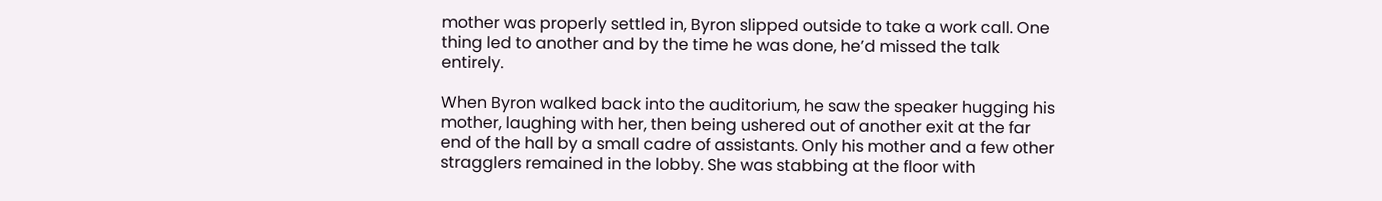mother was properly settled in, Byron slipped outside to take a work call. One thing led to another and by the time he was done, he’d missed the talk entirely.

When Byron walked back into the auditorium, he saw the speaker hugging his mother, laughing with her, then being ushered out of another exit at the far end of the hall by a small cadre of assistants. Only his mother and a few other stragglers remained in the lobby. She was stabbing at the floor with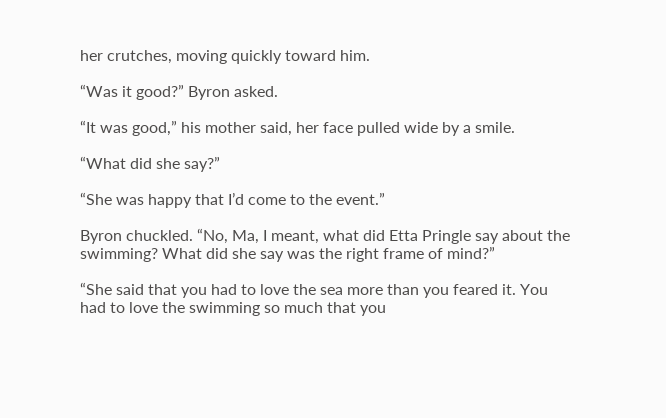her crutches, moving quickly toward him.

“Was it good?” Byron asked.

“It was good,” his mother said, her face pulled wide by a smile.

“What did she say?”

“She was happy that I’d come to the event.”

Byron chuckled. “No, Ma, I meant, what did Etta Pringle say about the swimming? What did she say was the right frame of mind?”

“She said that you had to love the sea more than you feared it. You
had to love the swimming so much that you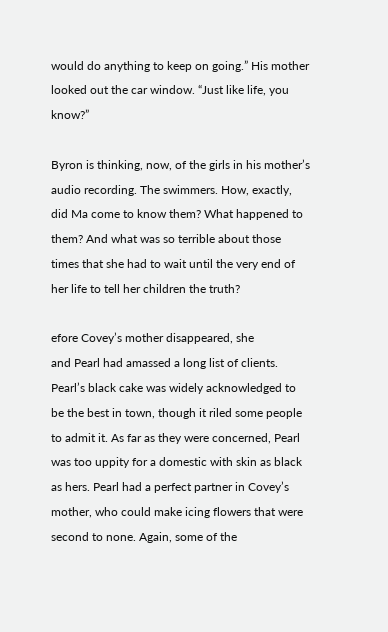would do anything to keep on going.” His mother looked out the car window. “Just like life, you know?”

Byron is thinking, now, of the girls in his mother’s audio recording. The swimmers. How, exactly, did Ma come to know them? What happened to them? And what was so terrible about those times that she had to wait until the very end of her life to tell her children the truth?

efore Covey’s mother disappeared, she
and Pearl had amassed a long list of clients. Pearl’s black cake was widely acknowledged to be the best in town, though it riled some people to admit it. As far as they were concerned, Pearl was too uppity for a domestic with skin as black as hers. Pearl had a perfect partner in Covey’s mother, who could make icing flowers that were second to none. Again, some of the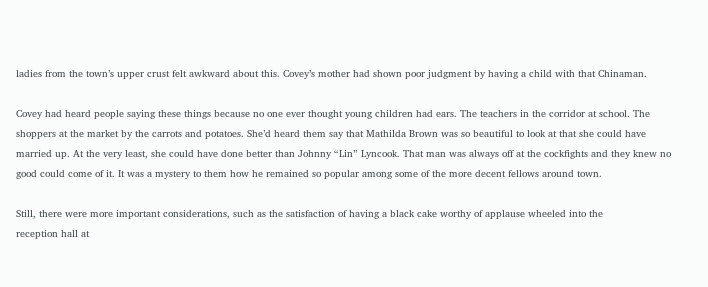ladies from the town’s upper crust felt awkward about this. Covey’s mother had shown poor judgment by having a child with that Chinaman.

Covey had heard people saying these things because no one ever thought young children had ears. The teachers in the corridor at school. The shoppers at the market by the carrots and potatoes. She’d heard them say that Mathilda Brown was so beautiful to look at that she could have married up. At the very least, she could have done better than Johnny “Lin” Lyncook. That man was always off at the cockfights and they knew no good could come of it. It was a mystery to them how he remained so popular among some of the more decent fellows around town.

Still, there were more important considerations, such as the satisfaction of having a black cake worthy of applause wheeled into the
reception hall at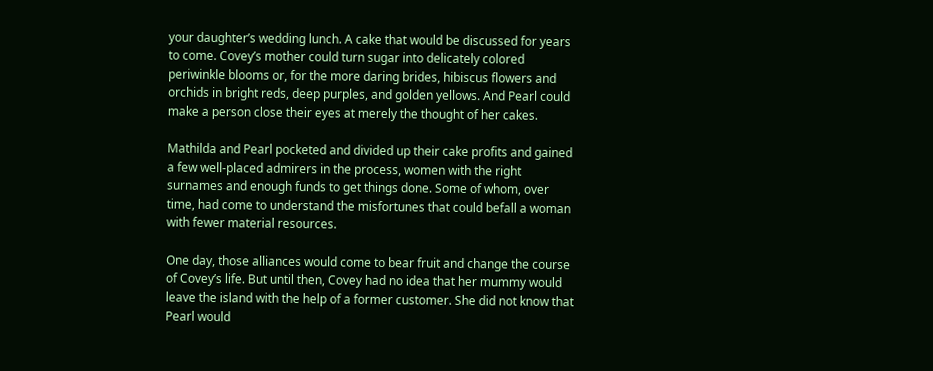your daughter’s wedding lunch. A cake that would be discussed for years to come. Covey’s mother could turn sugar into delicately colored periwinkle blooms or, for the more daring brides, hibiscus flowers and orchids in bright reds, deep purples, and golden yellows. And Pearl could make a person close their eyes at merely the thought of her cakes.

Mathilda and Pearl pocketed and divided up their cake profits and gained a few well-placed admirers in the process, women with the right surnames and enough funds to get things done. Some of whom, over time, had come to understand the misfortunes that could befall a woman with fewer material resources.

One day, those alliances would come to bear fruit and change the course of Covey’s life. But until then, Covey had no idea that her mummy would leave the island with the help of a former customer. She did not know that Pearl would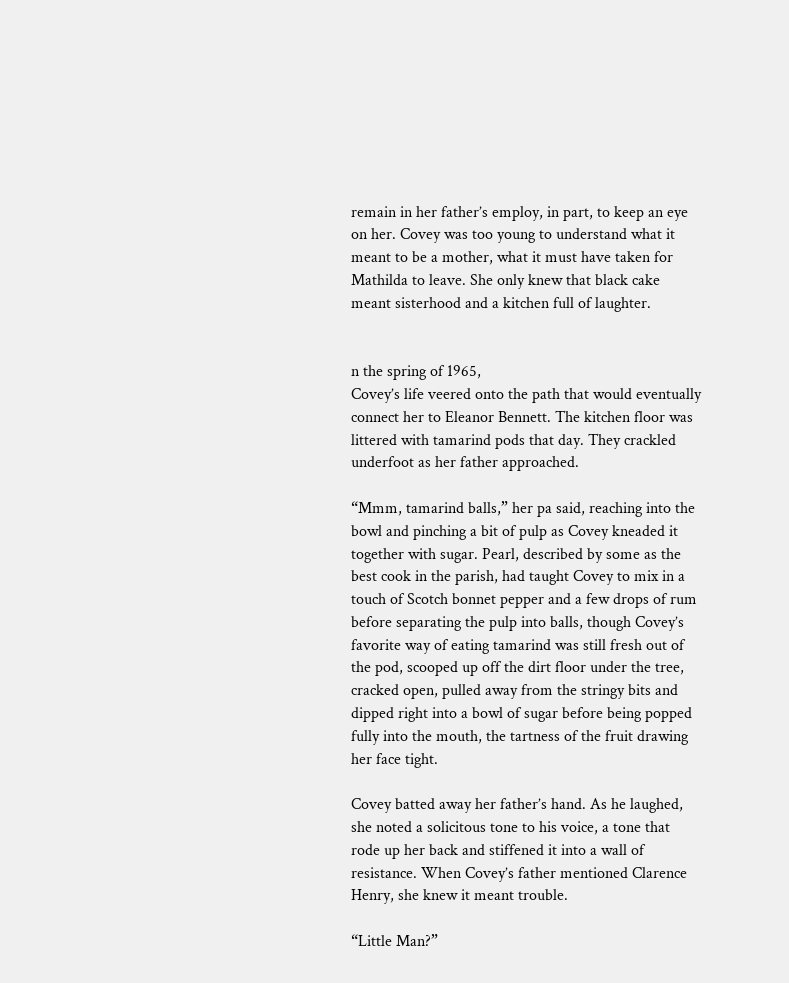remain in her father’s employ, in part, to keep an eye on her. Covey was too young to understand what it meant to be a mother, what it must have taken for Mathilda to leave. She only knew that black cake meant sisterhood and a kitchen full of laughter.


n the spring of 1965,
Covey’s life veered onto the path that would eventually connect her to Eleanor Bennett. The kitchen floor was littered with tamarind pods that day. They crackled underfoot as her father approached.

“Mmm, tamarind balls,” her pa said, reaching into the bowl and pinching a bit of pulp as Covey kneaded it together with sugar. Pearl, described by some as the best cook in the parish, had taught Covey to mix in a touch of Scotch bonnet pepper and a few drops of rum before separating the pulp into balls, though Covey’s favorite way of eating tamarind was still fresh out of the pod, scooped up off the dirt floor under the tree, cracked open, pulled away from the stringy bits and dipped right into a bowl of sugar before being popped fully into the mouth, the tartness of the fruit drawing her face tight.

Covey batted away her father’s hand. As he laughed, she noted a solicitous tone to his voice, a tone that rode up her back and stiffened it into a wall of resistance. When Covey’s father mentioned Clarence Henry, she knew it meant trouble.

“Little Man?”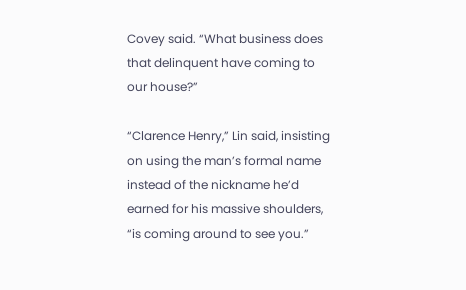Covey said. “What business does that delinquent have coming to our house?”

“Clarence Henry,” Lin said, insisting on using the man’s formal name instead of the nickname he’d earned for his massive shoulders, “is coming around to see you.”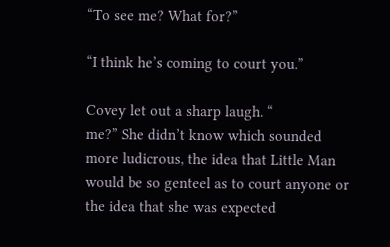“To see me? What for?”

“I think he’s coming to court you.”

Covey let out a sharp laugh. “
me?” She didn’t know which sounded more ludicrous, the idea that Little Man would be so genteel as to court anyone or the idea that she was expected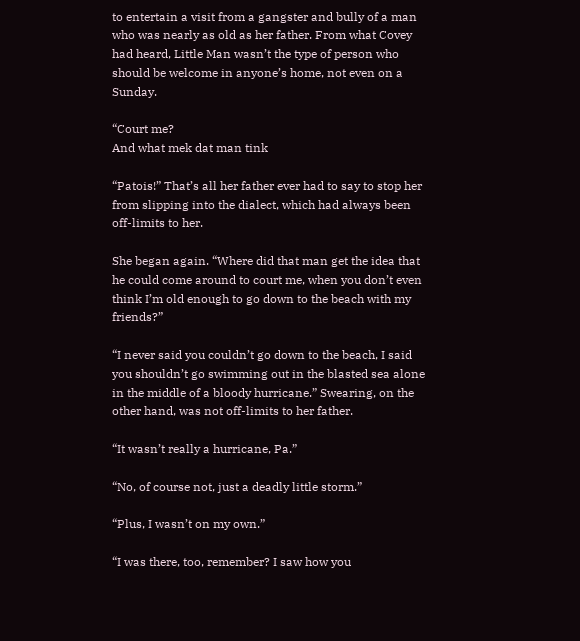to entertain a visit from a gangster and bully of a man who was nearly as old as her father. From what Covey had heard, Little Man wasn’t the type of person who should be welcome in anyone’s home, not even on a Sunday.

“Court me?
And what mek dat man tink

“Patois!” That’s all her father ever had to say to stop her from slipping into the dialect, which had always been off-limits to her.

She began again. “Where did that man get the idea that he could come around to court me, when you don’t even think I’m old enough to go down to the beach with my friends?”

“I never said you couldn’t go down to the beach, I said you shouldn’t go swimming out in the blasted sea alone in the middle of a bloody hurricane.” Swearing, on the other hand, was not off-limits to her father.

“It wasn’t really a hurricane, Pa.”

“No, of course not, just a deadly little storm.”

“Plus, I wasn’t on my own.”

“I was there, too, remember? I saw how you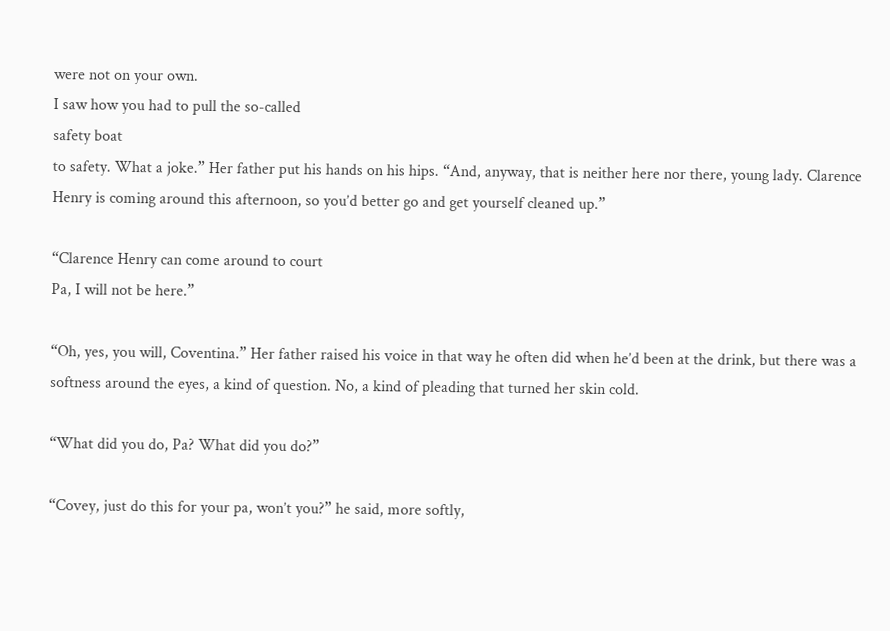were not on your own.
I saw how you had to pull the so-called
safety boat
to safety. What a joke.” Her father put his hands on his hips. “And, anyway, that is neither here nor there, young lady. Clarence Henry is coming around this afternoon, so you’d better go and get yourself cleaned up.”

“Clarence Henry can come around to court
Pa, I will not be here.”

“Oh, yes, you will, Coventina.” Her father raised his voice in that way he often did when he’d been at the drink, but there was a softness around the eyes, a kind of question. No, a kind of pleading that turned her skin cold.

“What did you do, Pa? What did you do?”

“Covey, just do this for your pa, won’t you?” he said, more softly,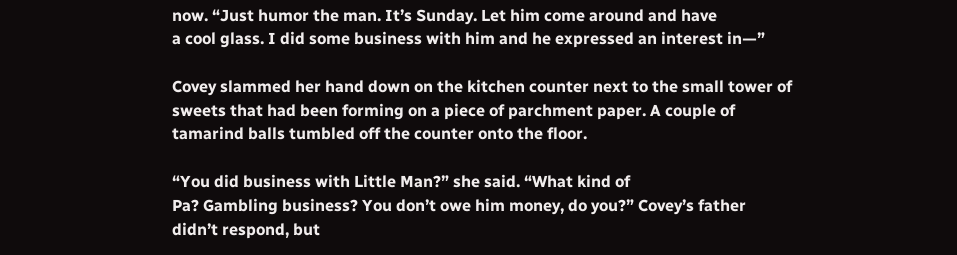now. “Just humor the man. It’s Sunday. Let him come around and have
a cool glass. I did some business with him and he expressed an interest in—”

Covey slammed her hand down on the kitchen counter next to the small tower of sweets that had been forming on a piece of parchment paper. A couple of tamarind balls tumbled off the counter onto the floor.

“You did business with Little Man?” she said. “What kind of
Pa? Gambling business? You don’t owe him money, do you?” Covey’s father didn’t respond, but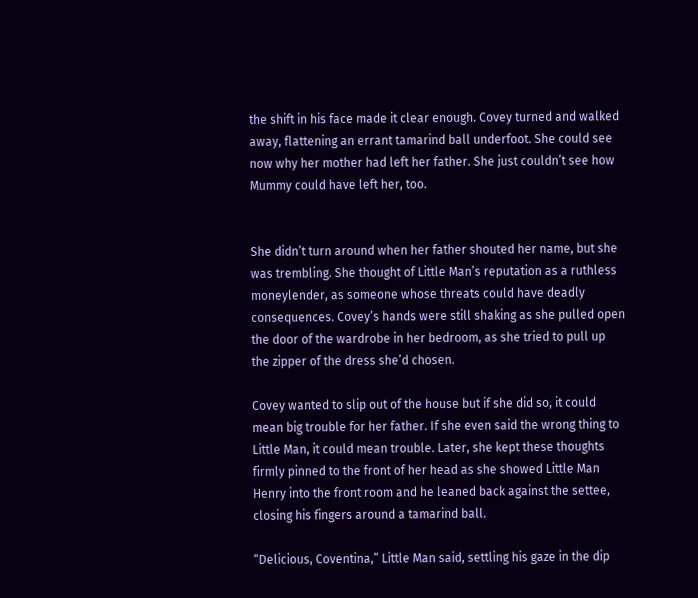the shift in his face made it clear enough. Covey turned and walked away, flattening an errant tamarind ball underfoot. She could see now why her mother had left her father. She just couldn’t see how Mummy could have left her, too.


She didn’t turn around when her father shouted her name, but she was trembling. She thought of Little Man’s reputation as a ruthless moneylender, as someone whose threats could have deadly consequences. Covey’s hands were still shaking as she pulled open the door of the wardrobe in her bedroom, as she tried to pull up the zipper of the dress she’d chosen.

Covey wanted to slip out of the house but if she did so, it could mean big trouble for her father. If she even said the wrong thing to Little Man, it could mean trouble. Later, she kept these thoughts firmly pinned to the front of her head as she showed Little Man Henry into the front room and he leaned back against the settee, closing his fingers around a tamarind ball.

“Delicious, Coventina,” Little Man said, settling his gaze in the dip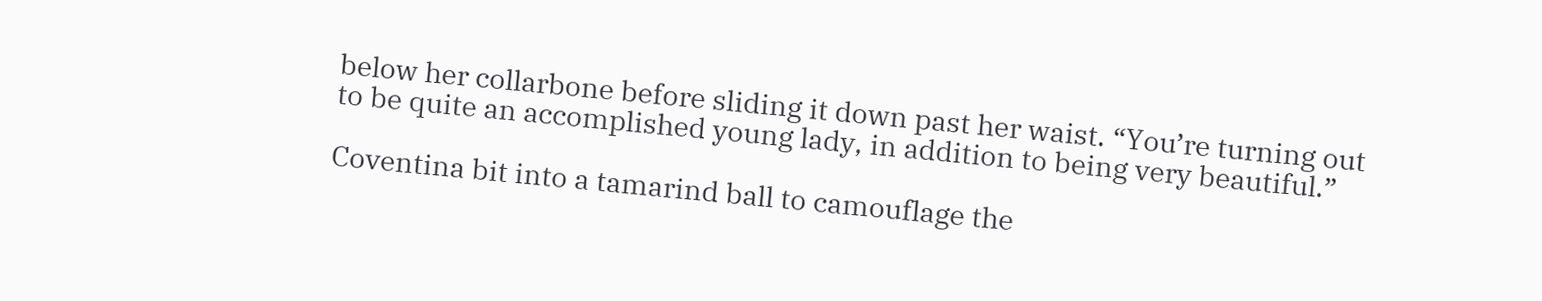below her collarbone before sliding it down past her waist. “You’re turning out to be quite an accomplished young lady, in addition to being very beautiful.”

Coventina bit into a tamarind ball to camouflage the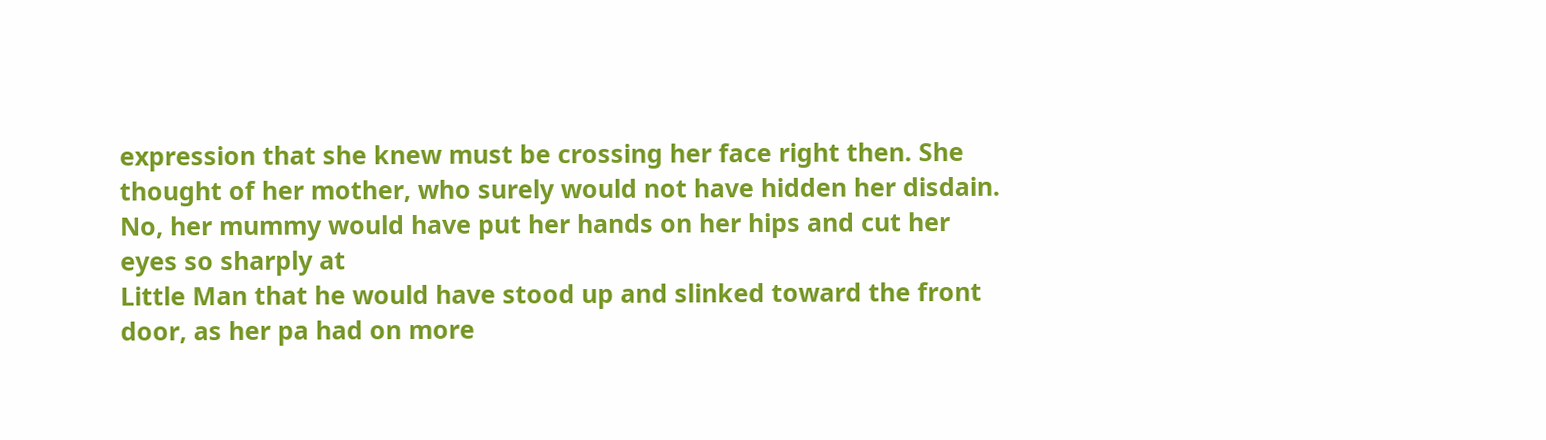expression that she knew must be crossing her face right then. She thought of her mother, who surely would not have hidden her disdain. No, her mummy would have put her hands on her hips and cut her eyes so sharply at
Little Man that he would have stood up and slinked toward the front door, as her pa had on more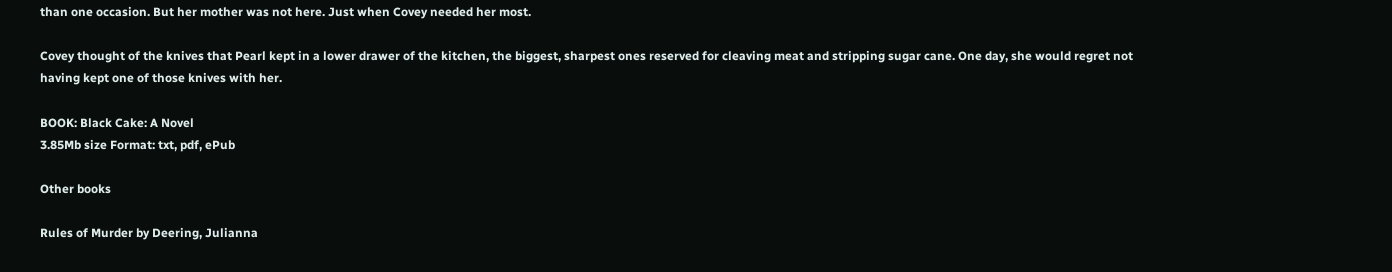than one occasion. But her mother was not here. Just when Covey needed her most.

Covey thought of the knives that Pearl kept in a lower drawer of the kitchen, the biggest, sharpest ones reserved for cleaving meat and stripping sugar cane. One day, she would regret not having kept one of those knives with her.

BOOK: Black Cake: A Novel
3.85Mb size Format: txt, pdf, ePub

Other books

Rules of Murder by Deering, Julianna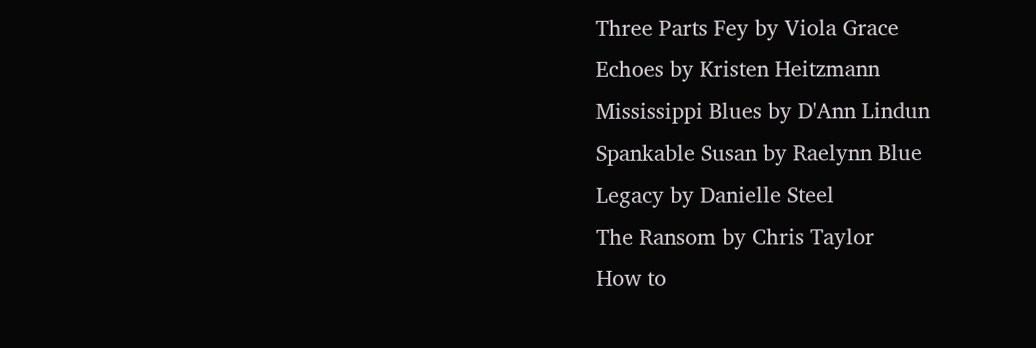Three Parts Fey by Viola Grace
Echoes by Kristen Heitzmann
Mississippi Blues by D'Ann Lindun
Spankable Susan by Raelynn Blue
Legacy by Danielle Steel
The Ransom by Chris Taylor
How to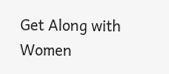Get Along with Women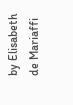by Elisabeth de Mariaffi